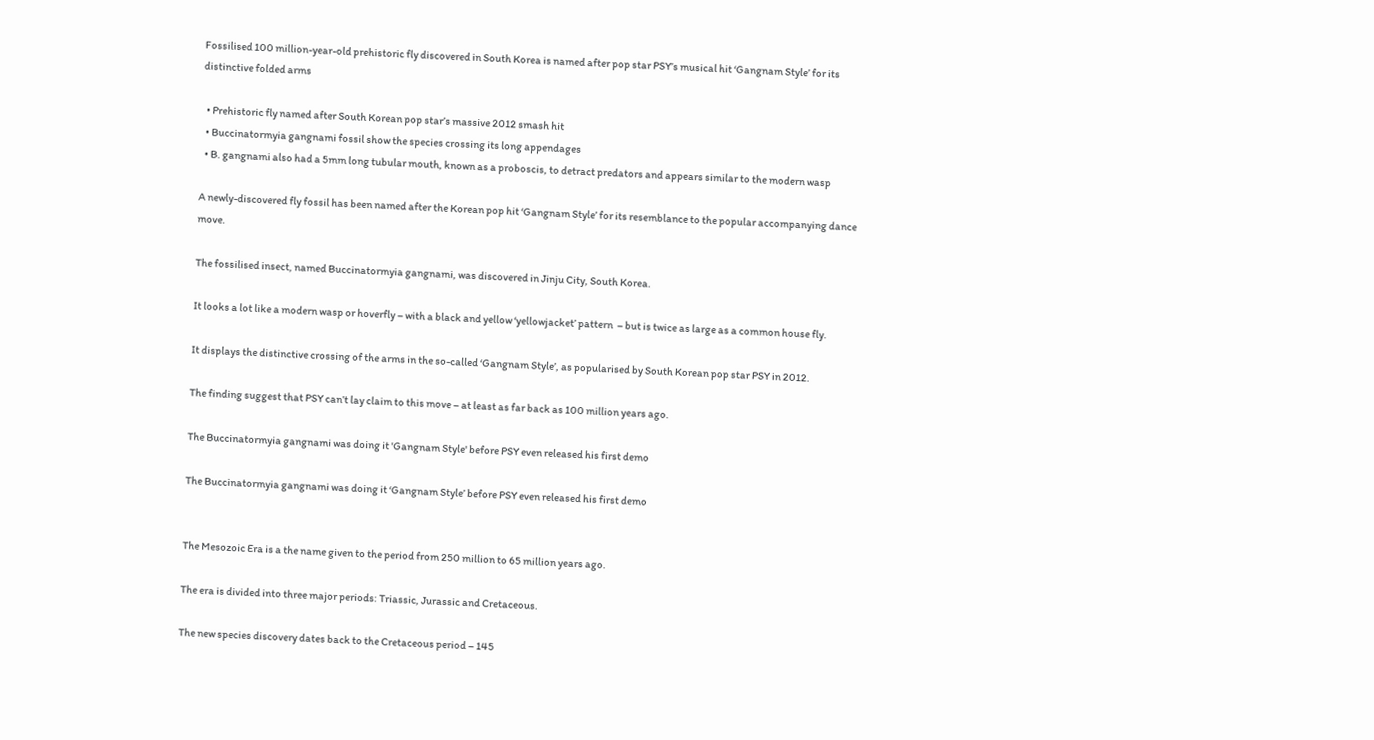Fossilised 100 million-year-old prehistoric fly discovered in South Korea is named after pop star PSY’s musical hit ‘Gangnam Style’ for its distinctive folded arms

  • Prehistoric fly named after South Korean pop star’s massive 2012 smash hit
  • Buccinatormyia gangnami fossil show the species crossing its long appendages
  • B. gangnami also had a 5mm long tubular mouth, known as a proboscis, to detract predators and appears similar to the modern wasp

A newly-discovered fly fossil has been named after the Korean pop hit ‘Gangnam Style’ for its resemblance to the popular accompanying dance move.

The fossilised insect, named Buccinatormyia gangnami, was discovered in Jinju City, South Korea.

It looks a lot like a modern wasp or hoverfly – with a black and yellow ‘yellowjacket’ pattern  – but is twice as large as a common house fly.

It displays the distinctive crossing of the arms in the so-called ‘Gangnam Style’, as popularised by South Korean pop star PSY in 2012.

The finding suggest that PSY can’t lay claim to this move – at least as far back as 100 million years ago.

The Buccinatormyia gangnami was doing it 'Gangnam Style' before PSY even released his first demo

The Buccinatormyia gangnami was doing it ‘Gangnam Style’ before PSY even released his first demo


The Mesozoic Era is a the name given to the period from 250 million to 65 million years ago.

The era is divided into three major periods: Triassic, Jurassic and Cretaceous.

The new species discovery dates back to the Cretaceous period – 145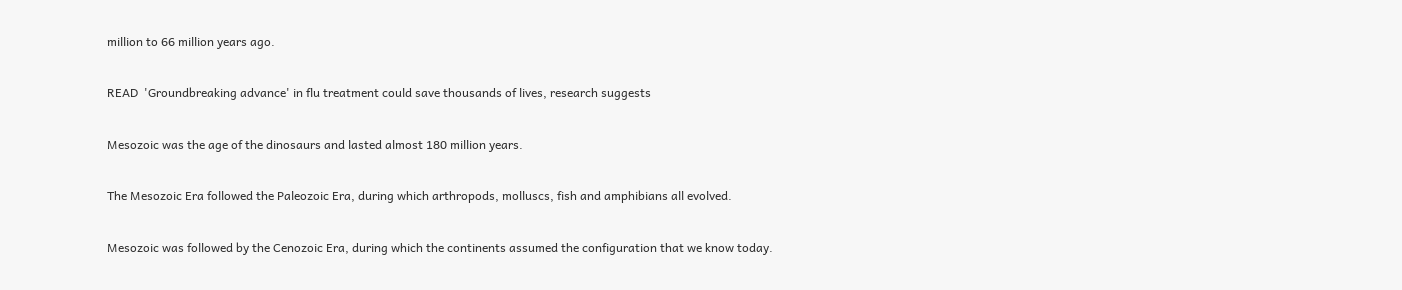million to 66 million years ago.

READ  'Groundbreaking advance' in flu treatment could save thousands of lives, research suggests

Mesozoic was the age of the dinosaurs and lasted almost 180 million years.

The Mesozoic Era followed the Paleozoic Era, during which arthropods, molluscs, fish and amphibians all evolved.

Mesozoic was followed by the Cenozoic Era, during which the continents assumed the configuration that we know today.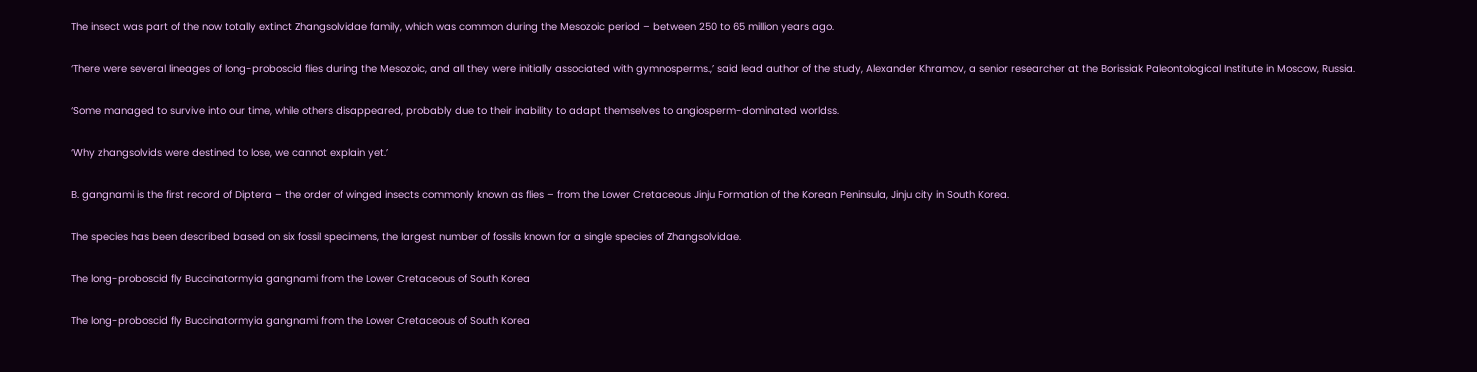The insect was part of the now totally extinct Zhangsolvidae family, which was common during the Mesozoic period – between 250 to 65 million years ago.

‘There were several lineages of long-proboscid flies during the Mesozoic, and all they were initially associated with gymnosperms.,’ said lead author of the study, Alexander Khramov, a senior researcher at the Borissiak Paleontological Institute in Moscow, Russia.

‘Some managed to survive into our time, while others disappeared, probably due to their inability to adapt themselves to angiosperm-dominated worldss.

‘Why zhangsolvids were destined to lose, we cannot explain yet.’

B. gangnami is the first record of Diptera – the order of winged insects commonly known as flies – from the Lower Cretaceous Jinju Formation of the Korean Peninsula, Jinju city in South Korea.

The species has been described based on six fossil specimens, the largest number of fossils known for a single species of Zhangsolvidae.

The long-proboscid fly Buccinatormyia gangnami from the Lower Cretaceous of South Korea

The long-proboscid fly Buccinatormyia gangnami from the Lower Cretaceous of South Korea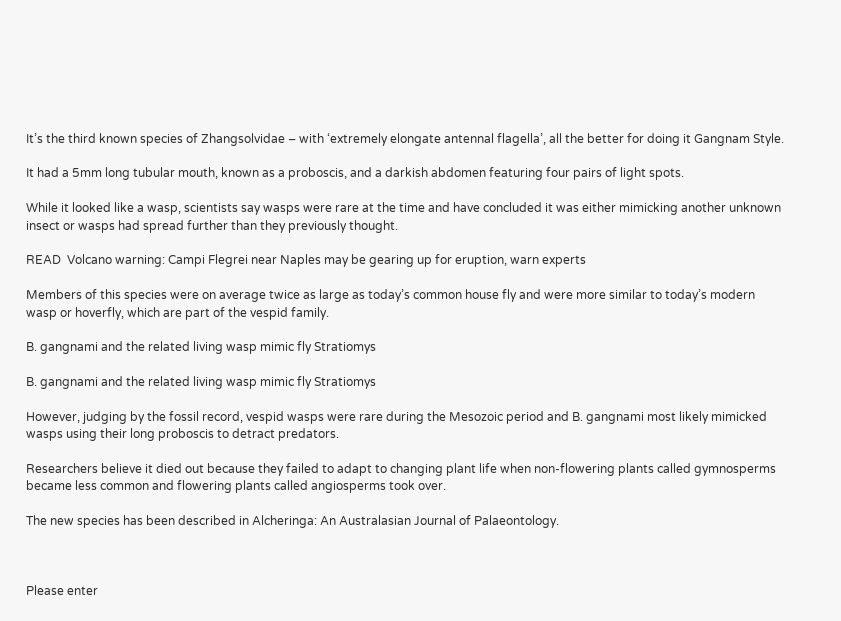It’s the third known species of Zhangsolvidae – with ‘extremely elongate antennal flagella’, all the better for doing it Gangnam Style.

It had a 5mm long tubular mouth, known as a proboscis, and a darkish abdomen featuring four pairs of light spots.

While it looked like a wasp, scientists say wasps were rare at the time and have concluded it was either mimicking another unknown insect or wasps had spread further than they previously thought.

READ  Volcano warning: Campi Flegrei near Naples may be gearing up for eruption, warn experts

Members of this species were on average twice as large as today’s common house fly and were more similar to today’s modern wasp or hoverfly, which are part of the vespid family.

B. gangnami and the related living wasp mimic fly Stratiomys

B. gangnami and the related living wasp mimic fly Stratiomys

However, judging by the fossil record, vespid wasps were rare during the Mesozoic period and B. gangnami most likely mimicked wasps using their long proboscis to detract predators.

Researchers believe it died out because they failed to adapt to changing plant life when non-flowering plants called gymnosperms became less common and flowering plants called angiosperms took over.

The new species has been described in Alcheringa: An Australasian Journal of Palaeontology.



Please enter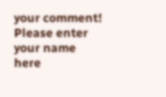your comment!
Please enter your name here